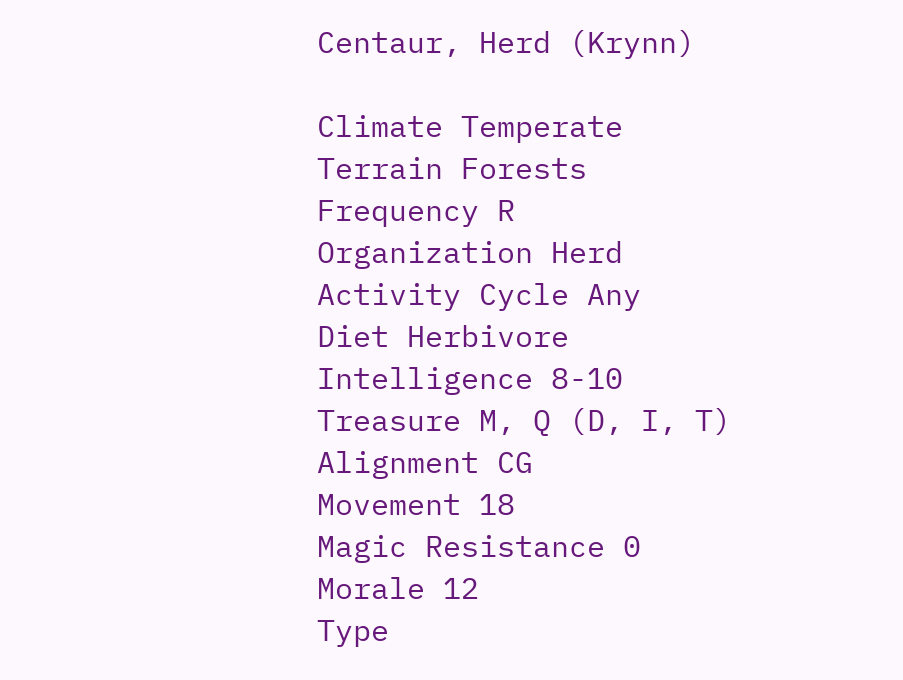Centaur, Herd (Krynn)

Climate Temperate
Terrain Forests
Frequency R
Organization Herd
Activity Cycle Any
Diet Herbivore
Intelligence 8-10
Treasure M, Q (D, I, T)
Alignment CG
Movement 18
Magic Resistance 0
Morale 12
Type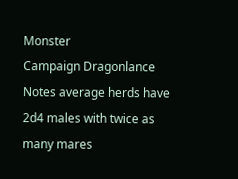Monster
Campaign Dragonlance
Notes average herds have 2d4 males with twice as many mares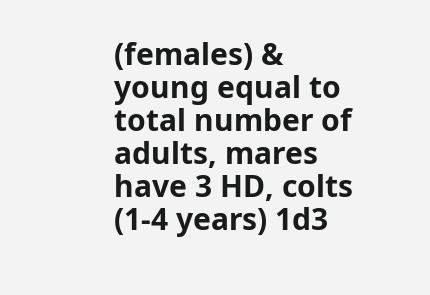(females) & young equal to total number of adults, mares have 3 HD, colts (1-4 years) 1d3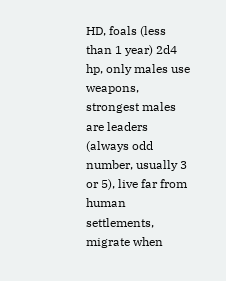HD, foals (less than 1 year) 2d4 hp, only males use weapons, strongest males are leaders (always odd number, usually 3 or 5), live far from human settlements, migrate when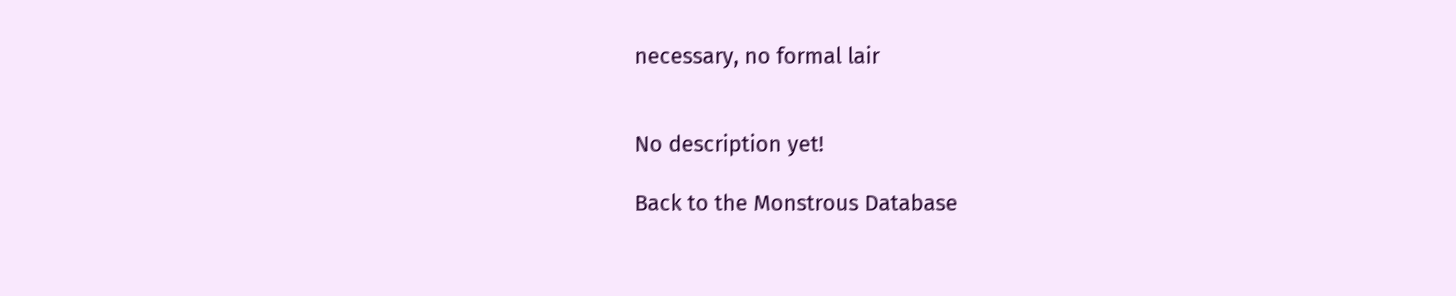necessary, no formal lair


No description yet!

Back to the Monstrous Database